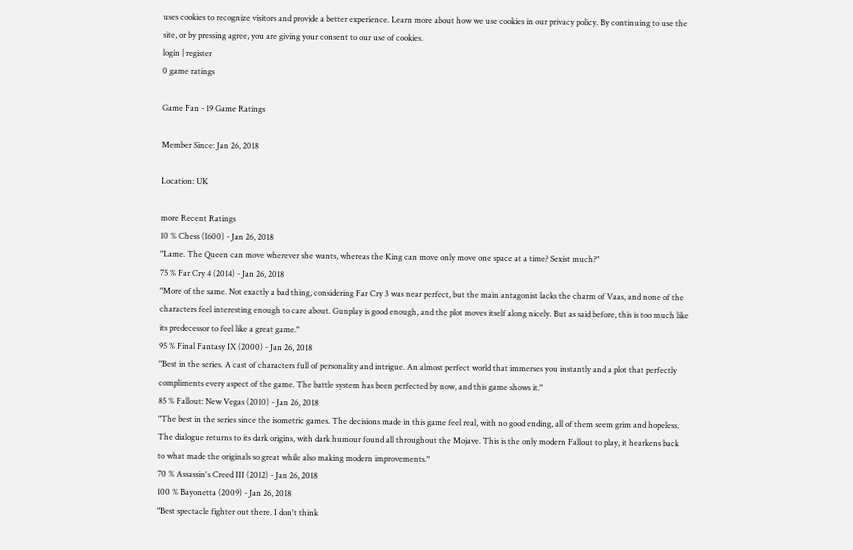uses cookies to recognize visitors and provide a better experience. Learn more about how we use cookies in our privacy policy. By continuing to use the site, or by pressing agree, you are giving your consent to our use of cookies.
login | register
0 game ratings

Game Fan - 19 Game Ratings

Member Since: Jan 26, 2018

Location: UK

more Recent Ratings
10 % Chess (1600) - Jan 26, 2018
"Lame. The Queen can move wherever she wants, whereas the King can move only move one space at a time? Sexist much?"
75 % Far Cry 4 (2014) - Jan 26, 2018
"More of the same. Not exactly a bad thing, considering Far Cry 3 was near perfect, but the main antagonist lacks the charm of Vaas, and none of the characters feel interesting enough to care about. Gunplay is good enough, and the plot moves itself along nicely. But as said before, this is too much like its predecessor to feel like a great game."
95 % Final Fantasy IX (2000) - Jan 26, 2018
"Best in the series. A cast of characters full of personality and intrigue. An almost perfect world that immerses you instantly and a plot that perfectly compliments every aspect of the game. The battle system has been perfected by now, and this game shows it."
85 % Fallout: New Vegas (2010) - Jan 26, 2018
"The best in the series since the isometric games. The decisions made in this game feel real, with no good ending, all of them seem grim and hopeless. The dialogue returns to its dark origins, with dark humour found all throughout the Mojave. This is the only modern Fallout to play, it hearkens back to what made the originals so great while also making modern improvements."
70 % Assassin's Creed III (2012) - Jan 26, 2018
100 % Bayonetta (2009) - Jan 26, 2018
"Best spectacle fighter out there. I don't think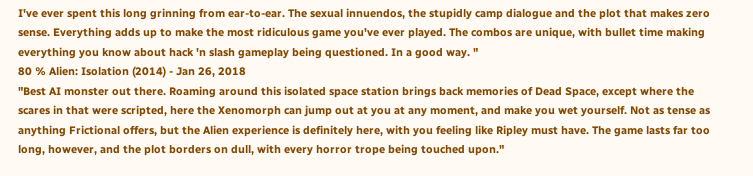I've ever spent this long grinning from ear-to-ear. The sexual innuendos, the stupidly camp dialogue and the plot that makes zero sense. Everything adds up to make the most ridiculous game you've ever played. The combos are unique, with bullet time making everything you know about hack 'n slash gameplay being questioned. In a good way. "
80 % Alien: Isolation (2014) - Jan 26, 2018
"Best AI monster out there. Roaming around this isolated space station brings back memories of Dead Space, except where the scares in that were scripted, here the Xenomorph can jump out at you at any moment, and make you wet yourself. Not as tense as anything Frictional offers, but the Alien experience is definitely here, with you feeling like Ripley must have. The game lasts far too long, however, and the plot borders on dull, with every horror trope being touched upon."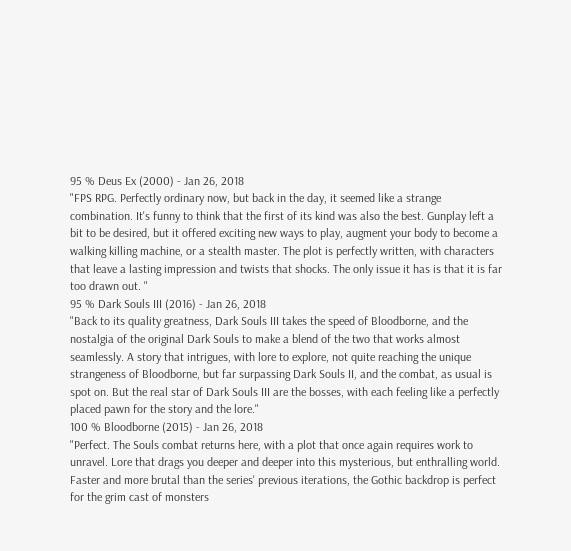95 % Deus Ex (2000) - Jan 26, 2018
"FPS RPG. Perfectly ordinary now, but back in the day, it seemed like a strange combination. It's funny to think that the first of its kind was also the best. Gunplay left a bit to be desired, but it offered exciting new ways to play, augment your body to become a walking killing machine, or a stealth master. The plot is perfectly written, with characters that leave a lasting impression and twists that shocks. The only issue it has is that it is far too drawn out. "
95 % Dark Souls III (2016) - Jan 26, 2018
"Back to its quality greatness, Dark Souls III takes the speed of Bloodborne, and the nostalgia of the original Dark Souls to make a blend of the two that works almost seamlessly. A story that intrigues, with lore to explore, not quite reaching the unique strangeness of Bloodborne, but far surpassing Dark Souls II, and the combat, as usual is spot on. But the real star of Dark Souls III are the bosses, with each feeling like a perfectly placed pawn for the story and the lore."
100 % Bloodborne (2015) - Jan 26, 2018
"Perfect. The Souls combat returns here, with a plot that once again requires work to unravel. Lore that drags you deeper and deeper into this mysterious, but enthralling world. Faster and more brutal than the series' previous iterations, the Gothic backdrop is perfect for the grim cast of monsters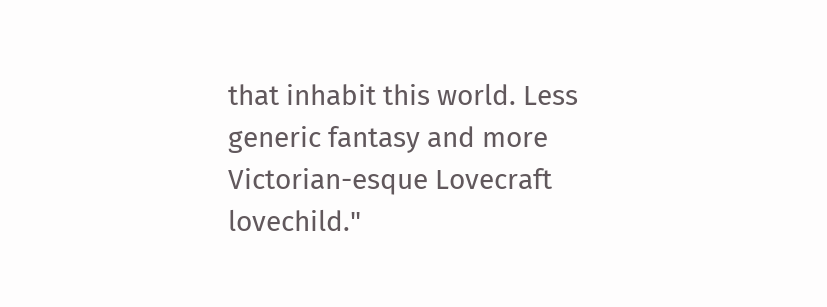that inhabit this world. Less generic fantasy and more Victorian-esque Lovecraft lovechild."